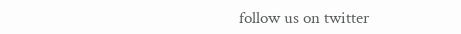follow us on twitter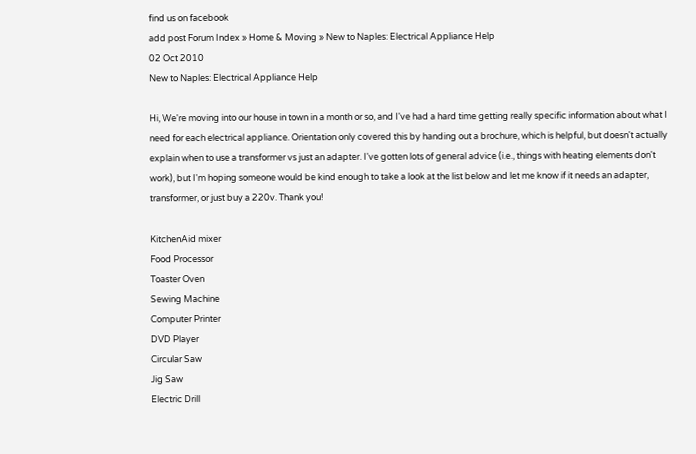find us on facebook
add post Forum Index » Home & Moving » New to Naples: Electrical Appliance Help
02 Oct 2010
New to Naples: Electrical Appliance Help

Hi, We're moving into our house in town in a month or so, and I've had a hard time getting really specific information about what I need for each electrical appliance. Orientation only covered this by handing out a brochure, which is helpful, but doesn't actually explain when to use a transformer vs just an adapter. I've gotten lots of general advice (i.e., things with heating elements don't work), but I'm hoping someone would be kind enough to take a look at the list below and let me know if it needs an adapter, transformer, or just buy a 220v. Thank you!

KitchenAid mixer
Food Processor
Toaster Oven
Sewing Machine
Computer Printer
DVD Player
Circular Saw
Jig Saw
Electric Drill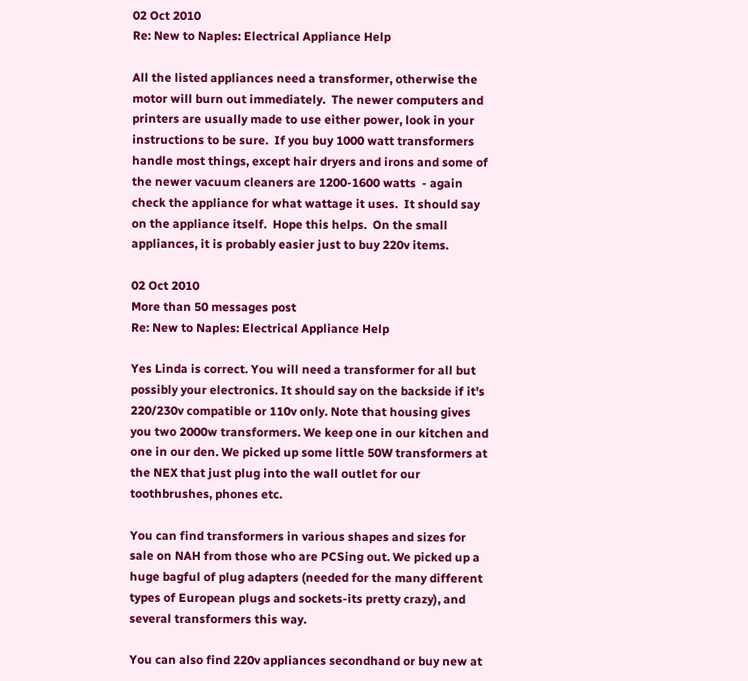02 Oct 2010
Re: New to Naples: Electrical Appliance Help

All the listed appliances need a transformer, otherwise the motor will burn out immediately.  The newer computers and printers are usually made to use either power, look in your instructions to be sure.  If you buy 1000 watt transformers handle most things, except hair dryers and irons and some of the newer vacuum cleaners are 1200-1600 watts  - again check the appliance for what wattage it uses.  It should say on the appliance itself.  Hope this helps.  On the small appliances, it is probably easier just to buy 220v items.

02 Oct 2010
More than 50 messages post
Re: New to Naples: Electrical Appliance Help

Yes Linda is correct. You will need a transformer for all but possibly your electronics. It should say on the backside if it's 220/230v compatible or 110v only. Note that housing gives you two 2000w transformers. We keep one in our kitchen and one in our den. We picked up some little 50W transformers at the NEX that just plug into the wall outlet for our toothbrushes, phones etc.

You can find transformers in various shapes and sizes for sale on NAH from those who are PCSing out. We picked up a huge bagful of plug adapters (needed for the many different types of European plugs and sockets-its pretty crazy), and several transformers this way.

You can also find 220v appliances secondhand or buy new at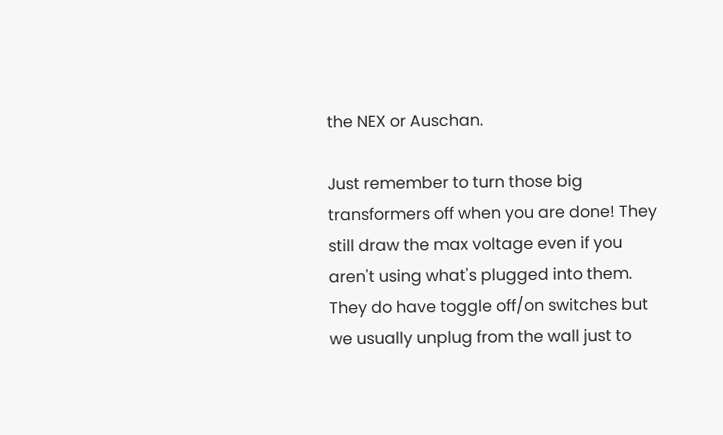the NEX or Auschan.

Just remember to turn those big transformers off when you are done! They still draw the max voltage even if you aren't using what's plugged into them. They do have toggle off/on switches but we usually unplug from the wall just to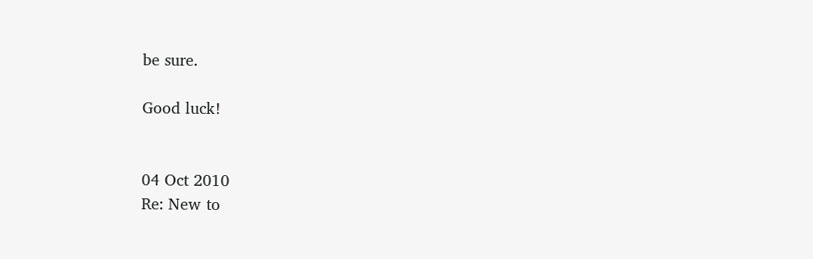be sure.

Good luck!


04 Oct 2010
Re: New to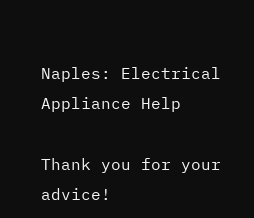Naples: Electrical Appliance Help

Thank you for your advice!